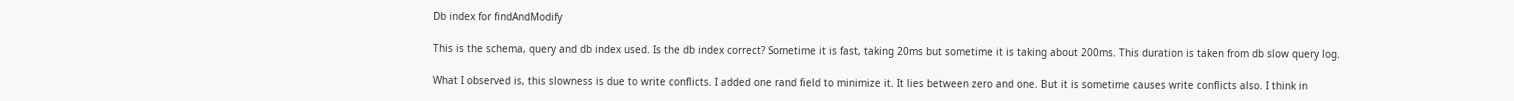Db index for findAndModify

This is the schema, query and db index used. Is the db index correct? Sometime it is fast, taking 20ms but sometime it is taking about 200ms. This duration is taken from db slow query log.

What I observed is, this slowness is due to write conflicts. I added one rand field to minimize it. It lies between zero and one. But it is sometime causes write conflicts also. I think in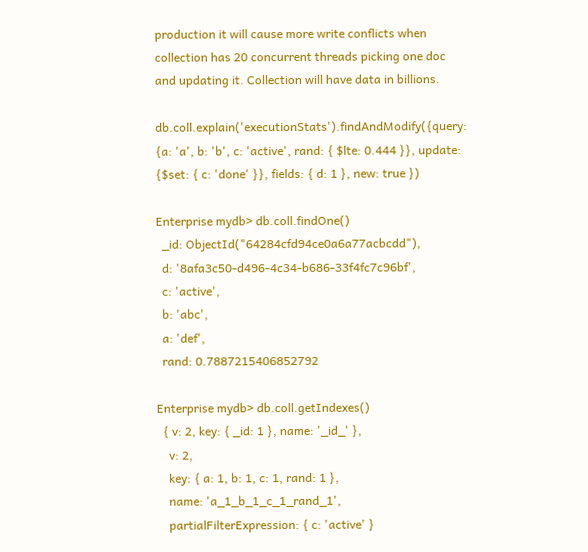production it will cause more write conflicts when collection has 20 concurrent threads picking one doc and updating it. Collection will have data in billions.

db.coll.explain('executionStats').findAndModify({query: {a: 'a', b: 'b', c: 'active', rand: { $lte: 0.444 }}, update: {$set: { c: 'done' }}, fields: { d: 1 }, new: true })

Enterprise mydb> db.coll.findOne()
  _id: ObjectId("64284cfd94ce0a6a77acbcdd"),
  d: '8afa3c50-d496-4c34-b686-33f4fc7c96bf',
  c: 'active',
  b: 'abc',
  a: 'def',
  rand: 0.7887215406852792

Enterprise mydb> db.coll.getIndexes()
  { v: 2, key: { _id: 1 }, name: '_id_' },
    v: 2,
    key: { a: 1, b: 1, c: 1, rand: 1 },
    name: 'a_1_b_1_c_1_rand_1',
    partialFilterExpression: { c: 'active' }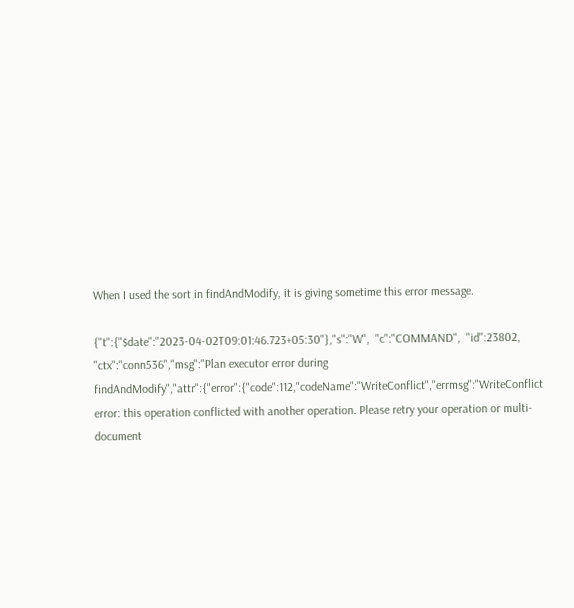When I used the sort in findAndModify, it is giving sometime this error message.

{"t":{"$date":"2023-04-02T09:01:46.723+05:30"},"s":"W",  "c":"COMMAND",  "id":23802,   "ctx":"conn536","msg":"Plan executor error during findAndModify","attr":{"error":{"code":112,"codeName":"WriteConflict","errmsg":"WriteConflict error: this operation conflicted with another operation. Please retry your operation or multi-document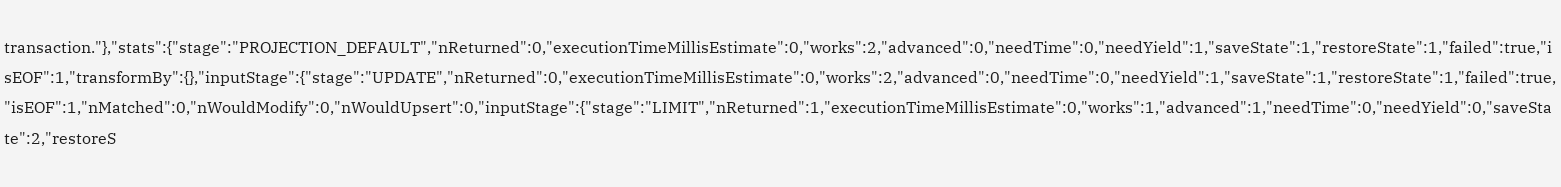transaction."},"stats":{"stage":"PROJECTION_DEFAULT","nReturned":0,"executionTimeMillisEstimate":0,"works":2,"advanced":0,"needTime":0,"needYield":1,"saveState":1,"restoreState":1,"failed":true,"isEOF":1,"transformBy":{},"inputStage":{"stage":"UPDATE","nReturned":0,"executionTimeMillisEstimate":0,"works":2,"advanced":0,"needTime":0,"needYield":1,"saveState":1,"restoreState":1,"failed":true,"isEOF":1,"nMatched":0,"nWouldModify":0,"nWouldUpsert":0,"inputStage":{"stage":"LIMIT","nReturned":1,"executionTimeMillisEstimate":0,"works":1,"advanced":1,"needTime":0,"needYield":0,"saveState":2,"restoreS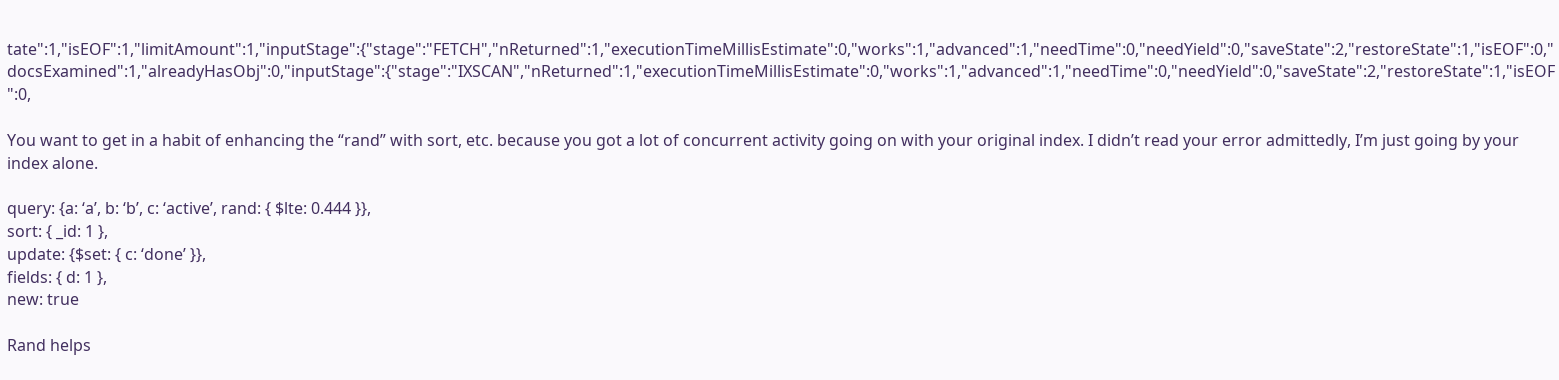tate":1,"isEOF":1,"limitAmount":1,"inputStage":{"stage":"FETCH","nReturned":1,"executionTimeMillisEstimate":0,"works":1,"advanced":1,"needTime":0,"needYield":0,"saveState":2,"restoreState":1,"isEOF":0,"docsExamined":1,"alreadyHasObj":0,"inputStage":{"stage":"IXSCAN","nReturned":1,"executionTimeMillisEstimate":0,"works":1,"advanced":1,"needTime":0,"needYield":0,"saveState":2,"restoreState":1,"isEOF":0,

You want to get in a habit of enhancing the “rand” with sort, etc. because you got a lot of concurrent activity going on with your original index. I didn’t read your error admittedly, I’m just going by your index alone.

query: {a: ‘a’, b: ‘b’, c: ‘active’, rand: { $lte: 0.444 }},
sort: { _id: 1 },
update: {$set: { c: ‘done’ }},
fields: { d: 1 },
new: true

Rand helps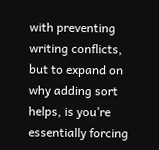with preventing writing conflicts, but to expand on why adding sort helps, is you’re essentially forcing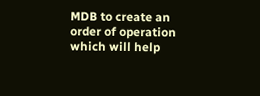MDB to create an order of operation which will help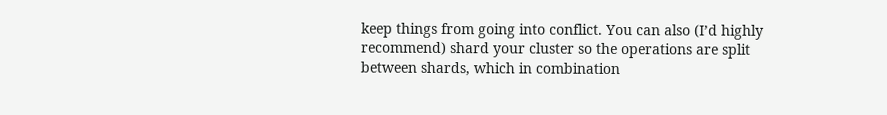keep things from going into conflict. You can also (I’d highly recommend) shard your cluster so the operations are split between shards, which in combination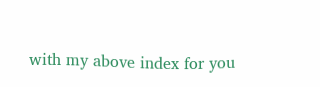with my above index for you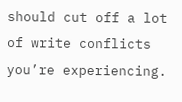should cut off a lot of write conflicts you’re experiencing.